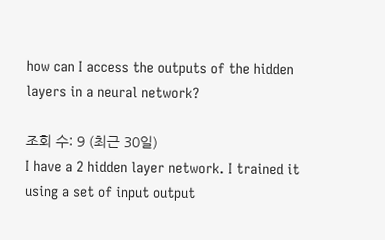how can I access the outputs of the hidden layers in a neural network?

조회 수: 9 (최근 30일)
I have a 2 hidden layer network. I trained it using a set of input output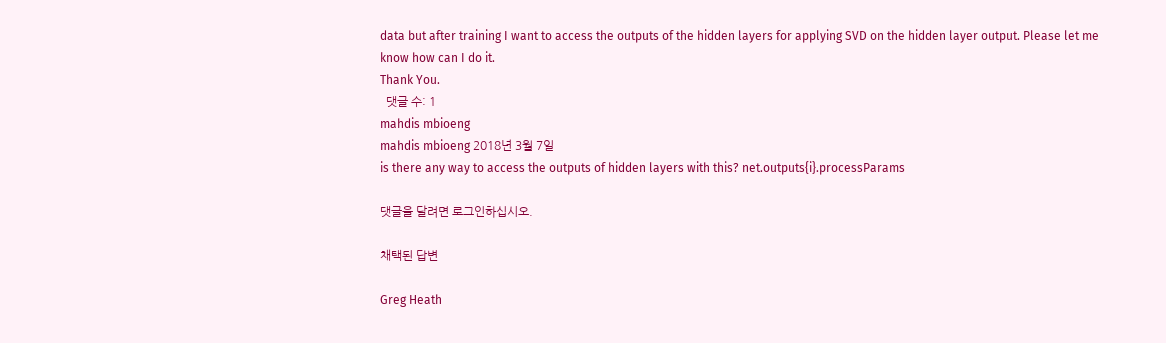data but after training I want to access the outputs of the hidden layers for applying SVD on the hidden layer output. Please let me know how can I do it.
Thank You.
  댓글 수: 1
mahdis mbioeng
mahdis mbioeng 2018년 3월 7일
is there any way to access the outputs of hidden layers with this? net.outputs{i}.processParams

댓글을 달려면 로그인하십시오.

채택된 답변

Greg Heath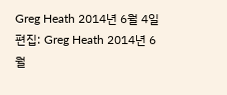Greg Heath 2014년 6월 4일
편집: Greg Heath 2014년 6월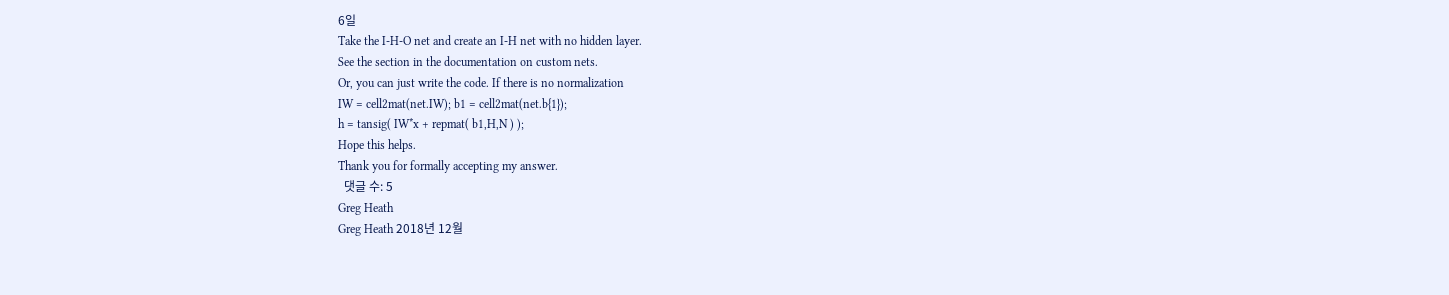6일
Take the I-H-O net and create an I-H net with no hidden layer.
See the section in the documentation on custom nets.
Or, you can just write the code. If there is no normalization
IW = cell2mat(net.IW); b1 = cell2mat(net.b{1});
h = tansig( IW*x + repmat( b1,H,N ) );
Hope this helps.
Thank you for formally accepting my answer.
  댓글 수: 5
Greg Heath
Greg Heath 2018년 12월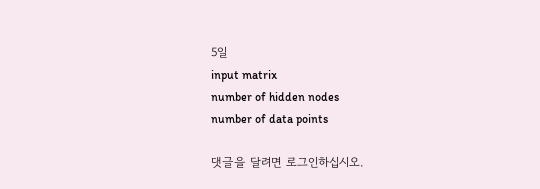5일
input matrix
number of hidden nodes
number of data points

댓글을 달려면 로그인하십시오.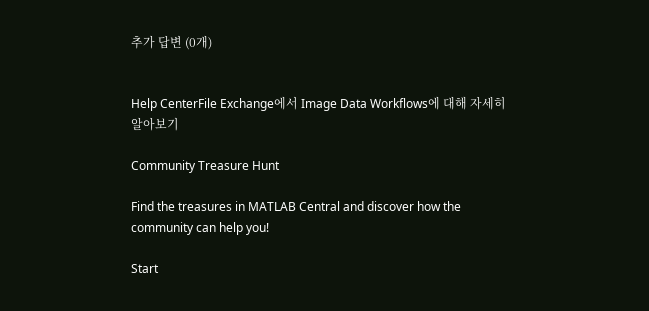추가 답변 (0개)


Help CenterFile Exchange에서 Image Data Workflows에 대해 자세히 알아보기

Community Treasure Hunt

Find the treasures in MATLAB Central and discover how the community can help you!

Start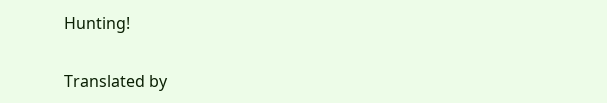Hunting!

Translated by